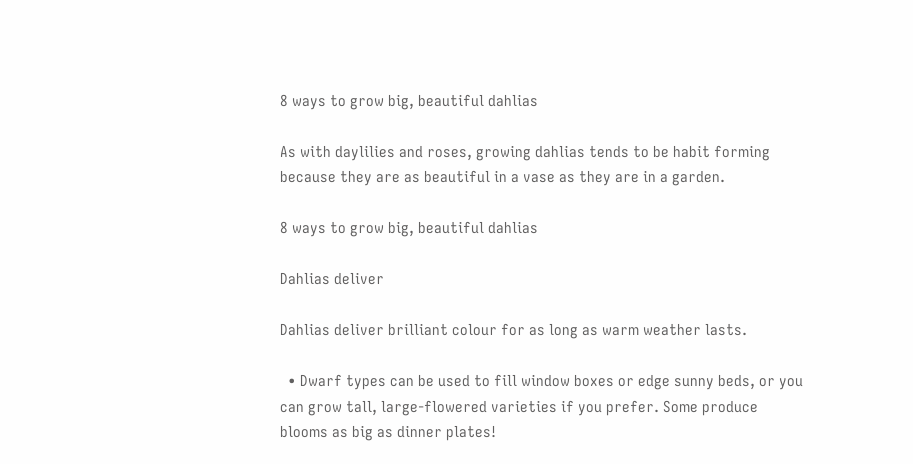8 ways to grow big, beautiful dahlias

As with daylilies and roses, growing dahlias tends to be habit forming because they are as beautiful in a vase as they are in a garden.

8 ways to grow big, beautiful dahlias

Dahlias deliver

Dahlias deliver brilliant colour for as long as warm weather lasts.

  • Dwarf types can be used to fill window boxes or edge sunny beds, or you can grow tall, large-flowered varieties if you prefer. Some produce blooms as big as dinner plates!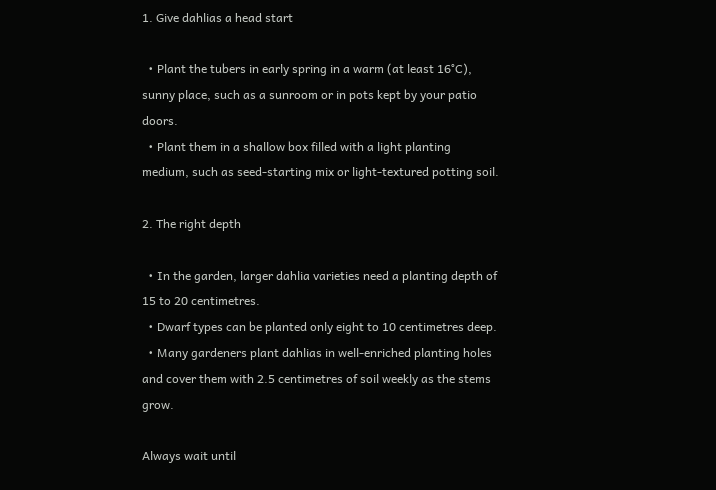1. Give dahlias a head start

  • Plant the tubers in early spring in a warm (at least 16°C), sunny place, such as a sunroom or in pots kept by your patio doors.
  • Plant them in a shallow box filled with a light planting medium, such as seed-starting mix or light-textured potting soil.

2. The right depth

  • In the garden, larger dahlia varieties need a planting depth of 15 to 20 centimetres.
  • Dwarf types can be planted only eight to 10 centimetres deep.
  • Many gardeners plant dahlias in well-enriched planting holes and cover them with 2.5 centimetres of soil weekly as the stems grow.

Always wait until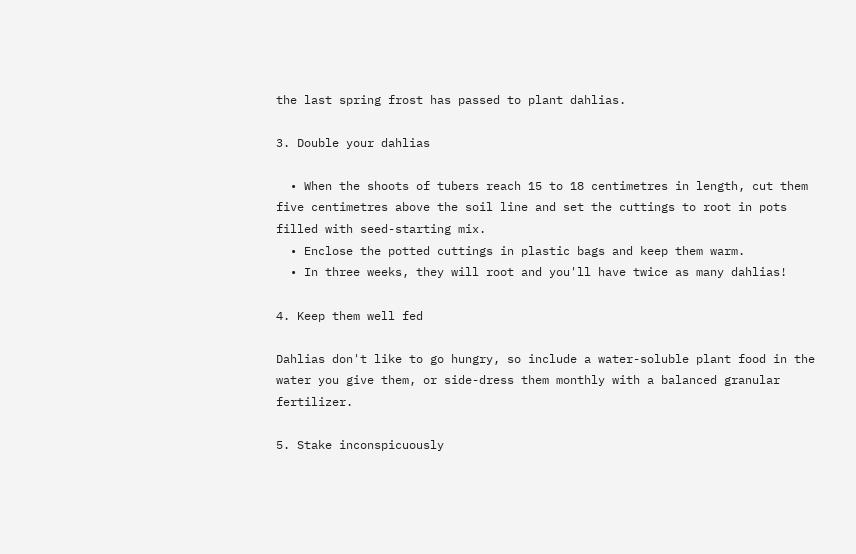the last spring frost has passed to plant dahlias.

3. Double your dahlias

  • When the shoots of tubers reach 15 to 18 centimetres in length, cut them five centimetres above the soil line and set the cuttings to root in pots filled with seed-starting mix.
  • Enclose the potted cuttings in plastic bags and keep them warm.
  • In three weeks, they will root and you'll have twice as many dahlias!

4. Keep them well fed

Dahlias don't like to go hungry, so include a water-soluble plant food in the water you give them, or side-dress them monthly with a balanced granular fertilizer.

5. Stake inconspicuously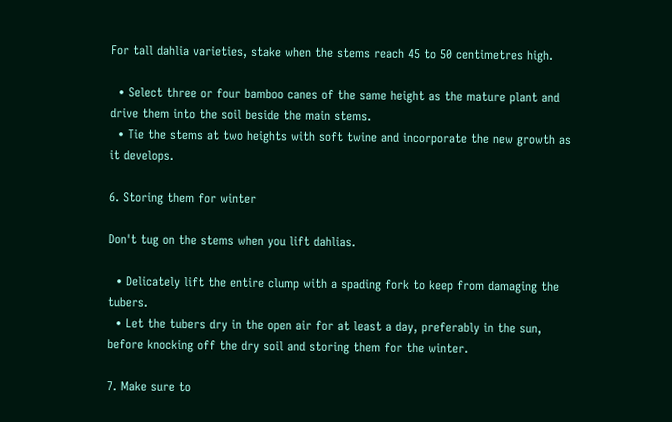For tall dahlia varieties, stake when the stems reach 45 to 50 centimetres high.

  • Select three or four bamboo canes of the same height as the mature plant and drive them into the soil beside the main stems.
  • Tie the stems at two heights with soft twine and incorporate the new growth as it develops.

6. Storing them for winter

Don't tug on the stems when you lift dahlias.

  • Delicately lift the entire clump with a spading fork to keep from damaging the tubers.
  • Let the tubers dry in the open air for at least a day, preferably in the sun, before knocking off the dry soil and storing them for the winter.

7. Make sure to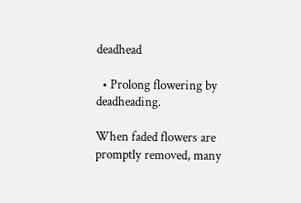deadhead

  • Prolong flowering by deadheading.

When faded flowers are promptly removed, many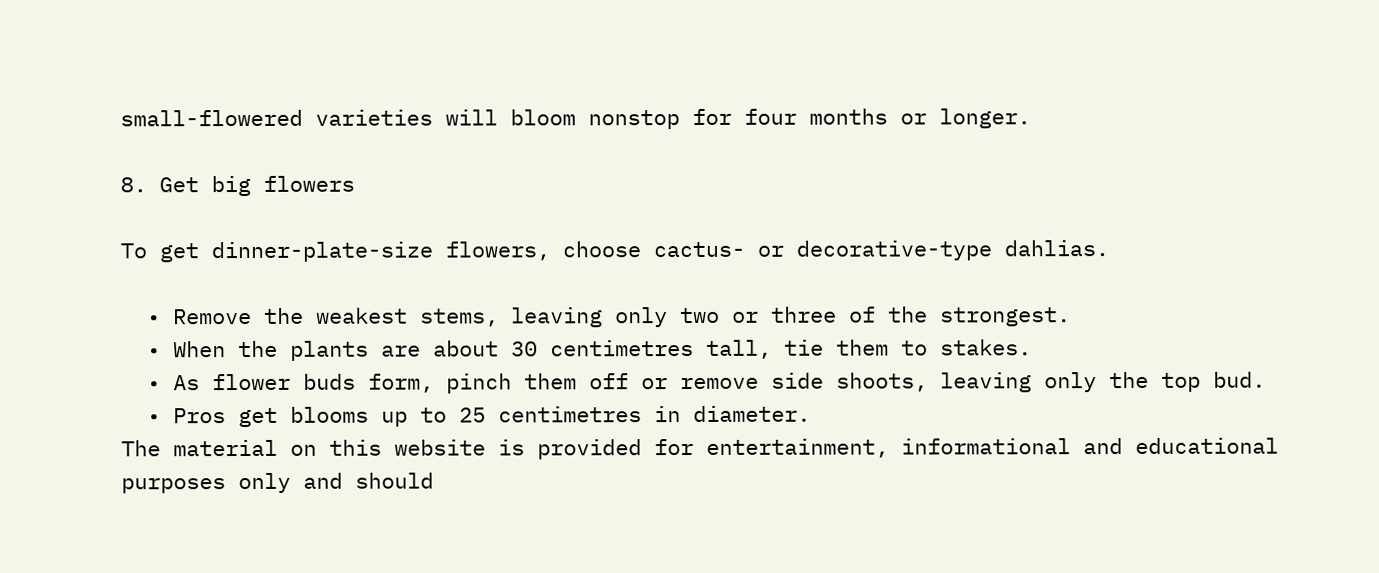small-flowered varieties will bloom nonstop for four months or longer.

8. Get big flowers

To get dinner-plate-size flowers, choose cactus- or decorative-type dahlias.

  • Remove the weakest stems, leaving only two or three of the strongest.
  • When the plants are about 30 centimetres tall, tie them to stakes.
  • As flower buds form, pinch them off or remove side shoots, leaving only the top bud.
  • Pros get blooms up to 25 centimetres in diameter.
The material on this website is provided for entertainment, informational and educational purposes only and should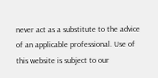never act as a substitute to the advice of an applicable professional. Use of this website is subject to our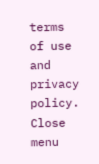terms of use and privacy policy.
Close menu